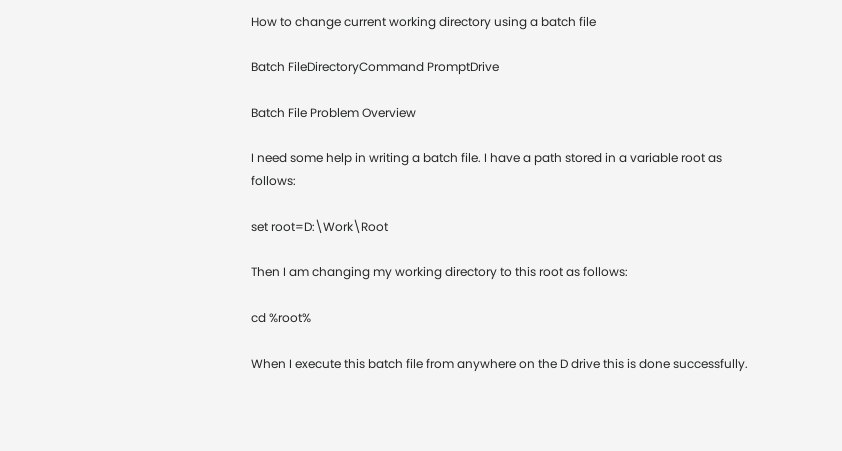How to change current working directory using a batch file

Batch FileDirectoryCommand PromptDrive

Batch File Problem Overview

I need some help in writing a batch file. I have a path stored in a variable root as follows:

set root=D:\Work\Root

Then I am changing my working directory to this root as follows:

cd %root%

When I execute this batch file from anywhere on the D drive this is done successfully.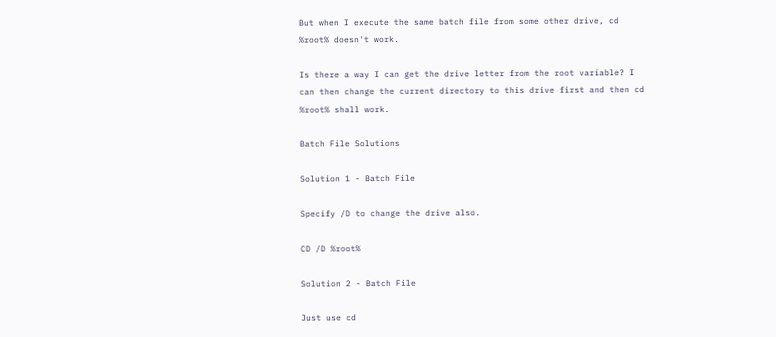But when I execute the same batch file from some other drive, cd %root% doesn't work.

Is there a way I can get the drive letter from the root variable? I can then change the current directory to this drive first and then cd %root% shall work.

Batch File Solutions

Solution 1 - Batch File

Specify /D to change the drive also.

CD /D %root%

Solution 2 - Batch File

Just use cd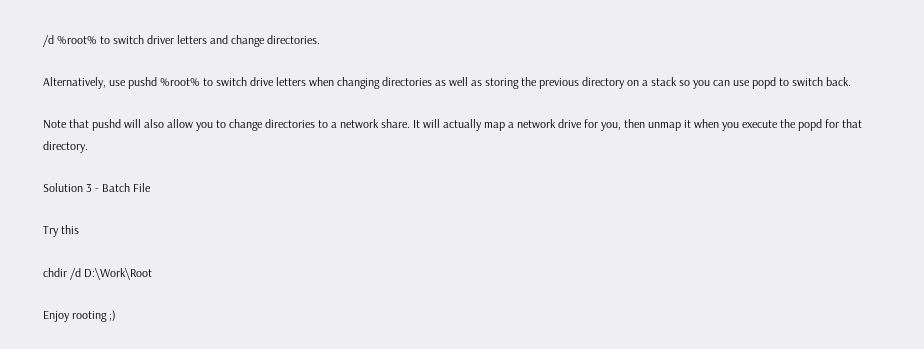/d %root% to switch driver letters and change directories.

Alternatively, use pushd %root% to switch drive letters when changing directories as well as storing the previous directory on a stack so you can use popd to switch back.

Note that pushd will also allow you to change directories to a network share. It will actually map a network drive for you, then unmap it when you execute the popd for that directory.

Solution 3 - Batch File

Try this

chdir /d D:\Work\Root

Enjoy rooting ;)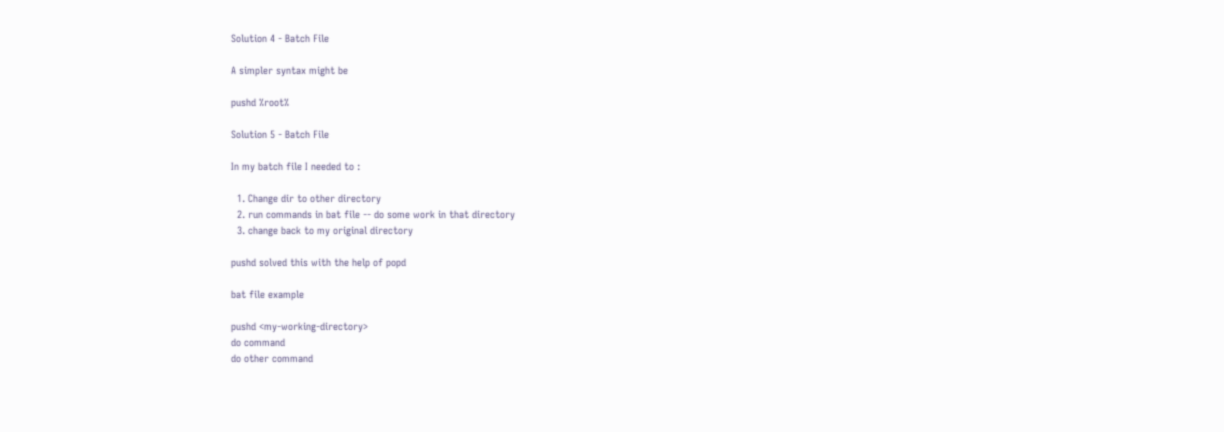Solution 4 - Batch File

A simpler syntax might be

pushd %root%

Solution 5 - Batch File

In my batch file I needed to :

  1. Change dir to other directory
  2. run commands in bat file -- do some work in that directory
  3. change back to my original directory

pushd solved this with the help of popd

bat file example

pushd <my-working-directory>
do command
do other command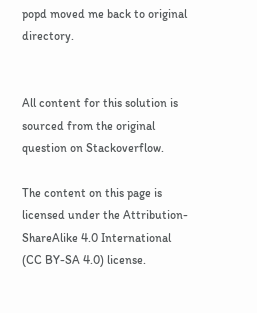popd moved me back to original directory.


All content for this solution is sourced from the original question on Stackoverflow.

The content on this page is licensed under the Attribution-ShareAlike 4.0 International (CC BY-SA 4.0) license.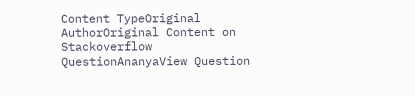Content TypeOriginal AuthorOriginal Content on Stackoverflow
QuestionAnanyaView Question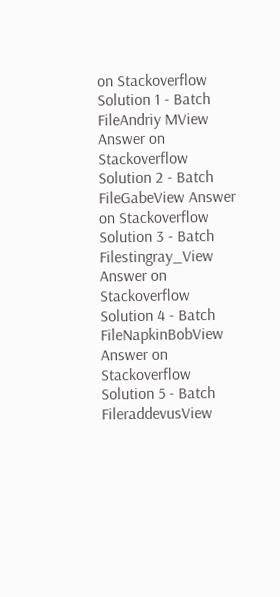on Stackoverflow
Solution 1 - Batch FileAndriy MView Answer on Stackoverflow
Solution 2 - Batch FileGabeView Answer on Stackoverflow
Solution 3 - Batch Filestingray_View Answer on Stackoverflow
Solution 4 - Batch FileNapkinBobView Answer on Stackoverflow
Solution 5 - Batch FileraddevusView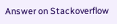Answer on Stackoverflow